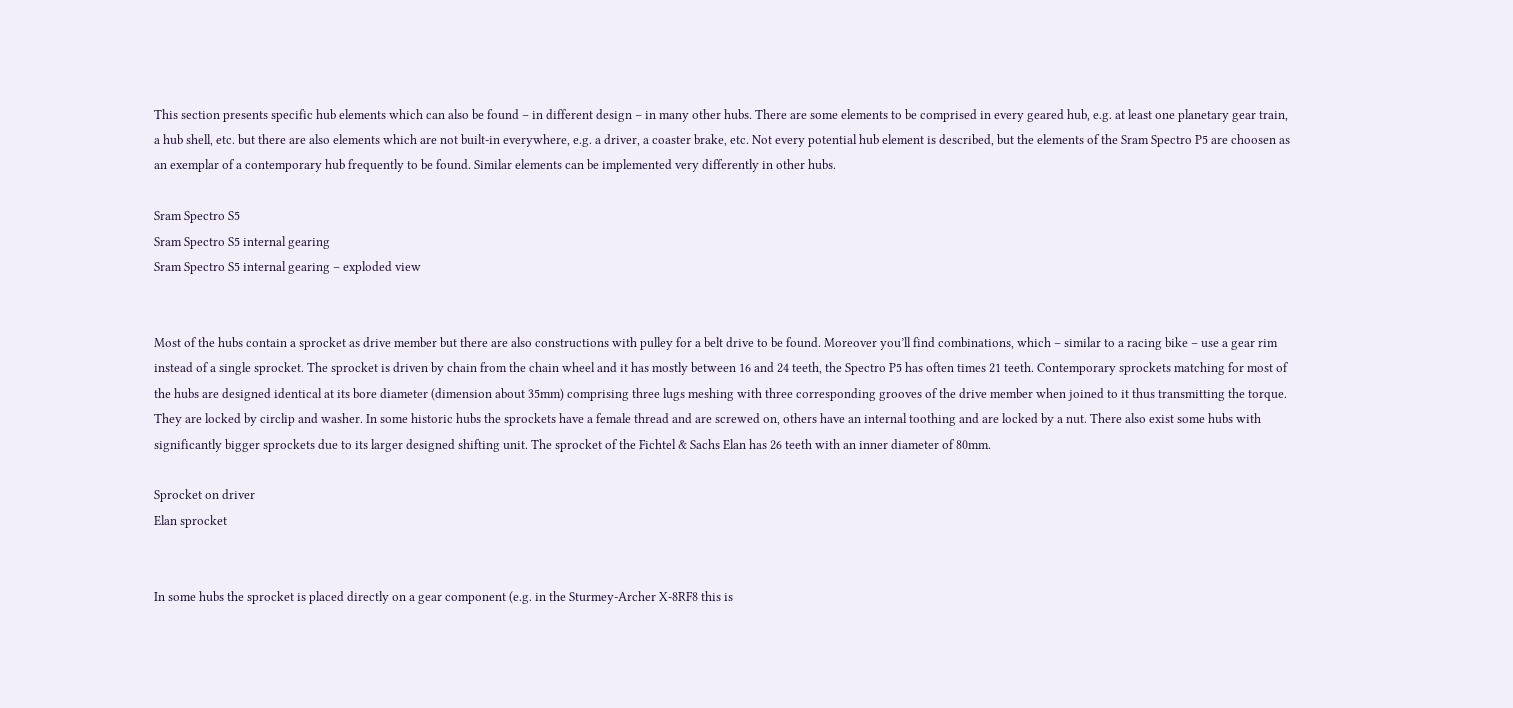This section presents specific hub elements which can also be found – in different design – in many other hubs. There are some elements to be comprised in every geared hub, e.g. at least one planetary gear train, a hub shell, etc. but there are also elements which are not built-in everywhere, e.g. a driver, a coaster brake, etc. Not every potential hub element is described, but the elements of the Sram Spectro P5 are choosen as an exemplar of a contemporary hub frequently to be found. Similar elements can be implemented very differently in other hubs.

Sram Spectro S5
Sram Spectro S5 internal gearing
Sram Spectro S5 internal gearing – exploded view


Most of the hubs contain a sprocket as drive member but there are also constructions with pulley for a belt drive to be found. Moreover you’ll find combinations, which – similar to a racing bike – use a gear rim instead of a single sprocket. The sprocket is driven by chain from the chain wheel and it has mostly between 16 and 24 teeth, the Spectro P5 has often times 21 teeth. Contemporary sprockets matching for most of the hubs are designed identical at its bore diameter (dimension about 35mm) comprising three lugs meshing with three corresponding grooves of the drive member when joined to it thus transmitting the torque. They are locked by circlip and washer. In some historic hubs the sprockets have a female thread and are screwed on, others have an internal toothing and are locked by a nut. There also exist some hubs with significantly bigger sprockets due to its larger designed shifting unit. The sprocket of the Fichtel & Sachs Elan has 26 teeth with an inner diameter of 80mm.

Sprocket on driver
Elan sprocket


In some hubs the sprocket is placed directly on a gear component (e.g. in the Sturmey-Archer X-8RF8 this is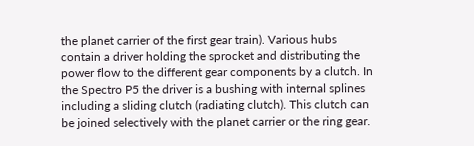the planet carrier of the first gear train). Various hubs contain a driver holding the sprocket and distributing the power flow to the different gear components by a clutch. In the Spectro P5 the driver is a bushing with internal splines including a sliding clutch (radiating clutch). This clutch can be joined selectively with the planet carrier or the ring gear.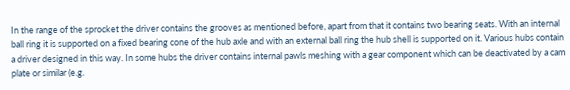In the range of the sprocket the driver contains the grooves as mentioned before, apart from that it contains two bearing seats. With an internal ball ring it is supported on a fixed bearing cone of the hub axle and with an external ball ring the hub shell is supported on it. Various hubs contain a driver designed in this way. In some hubs the driver contains internal pawls meshing with a gear component which can be deactivated by a cam plate or similar (e.g.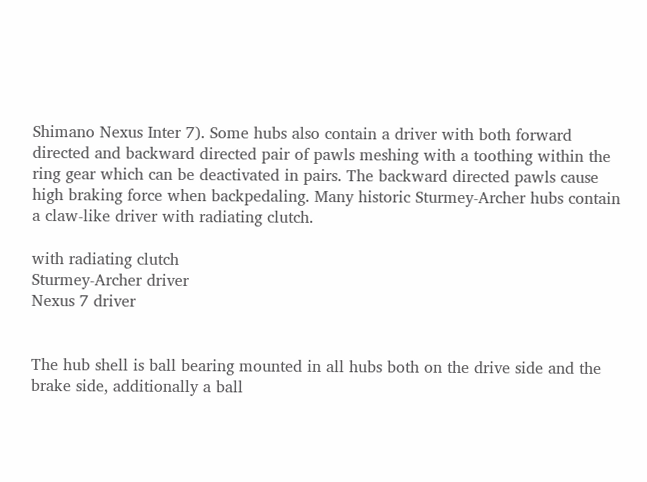Shimano Nexus Inter 7). Some hubs also contain a driver with both forward directed and backward directed pair of pawls meshing with a toothing within the ring gear which can be deactivated in pairs. The backward directed pawls cause high braking force when backpedaling. Many historic Sturmey-Archer hubs contain a claw-like driver with radiating clutch.

with radiating clutch
Sturmey-Archer driver
Nexus 7 driver


The hub shell is ball bearing mounted in all hubs both on the drive side and the brake side, additionally a ball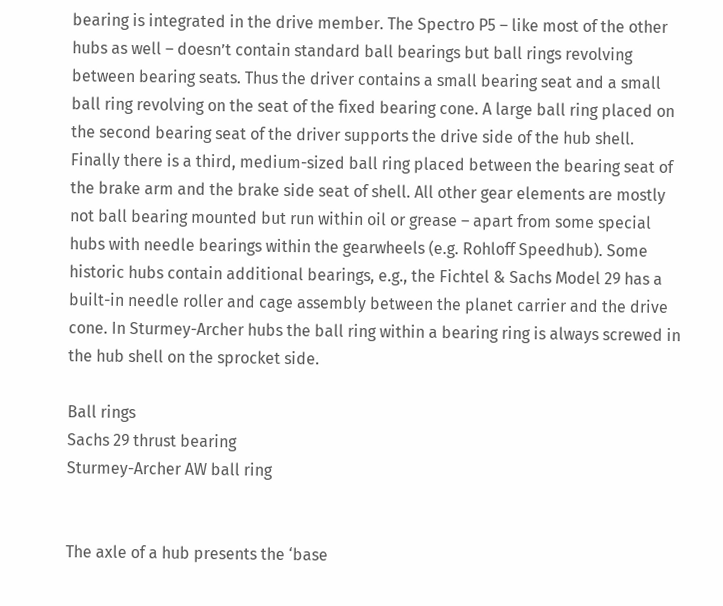bearing is integrated in the drive member. The Spectro P5 – like most of the other hubs as well – doesn’t contain standard ball bearings but ball rings revolving between bearing seats. Thus the driver contains a small bearing seat and a small ball ring revolving on the seat of the fixed bearing cone. A large ball ring placed on the second bearing seat of the driver supports the drive side of the hub shell. Finally there is a third, medium-sized ball ring placed between the bearing seat of the brake arm and the brake side seat of shell. All other gear elements are mostly not ball bearing mounted but run within oil or grease – apart from some special hubs with needle bearings within the gearwheels (e.g. Rohloff Speedhub). Some historic hubs contain additional bearings, e.g., the Fichtel & Sachs Model 29 has a built-in needle roller and cage assembly between the planet carrier and the drive cone. In Sturmey-Archer hubs the ball ring within a bearing ring is always screwed in the hub shell on the sprocket side.

Ball rings
Sachs 29 thrust bearing
Sturmey-Archer AW ball ring


The axle of a hub presents the ‘base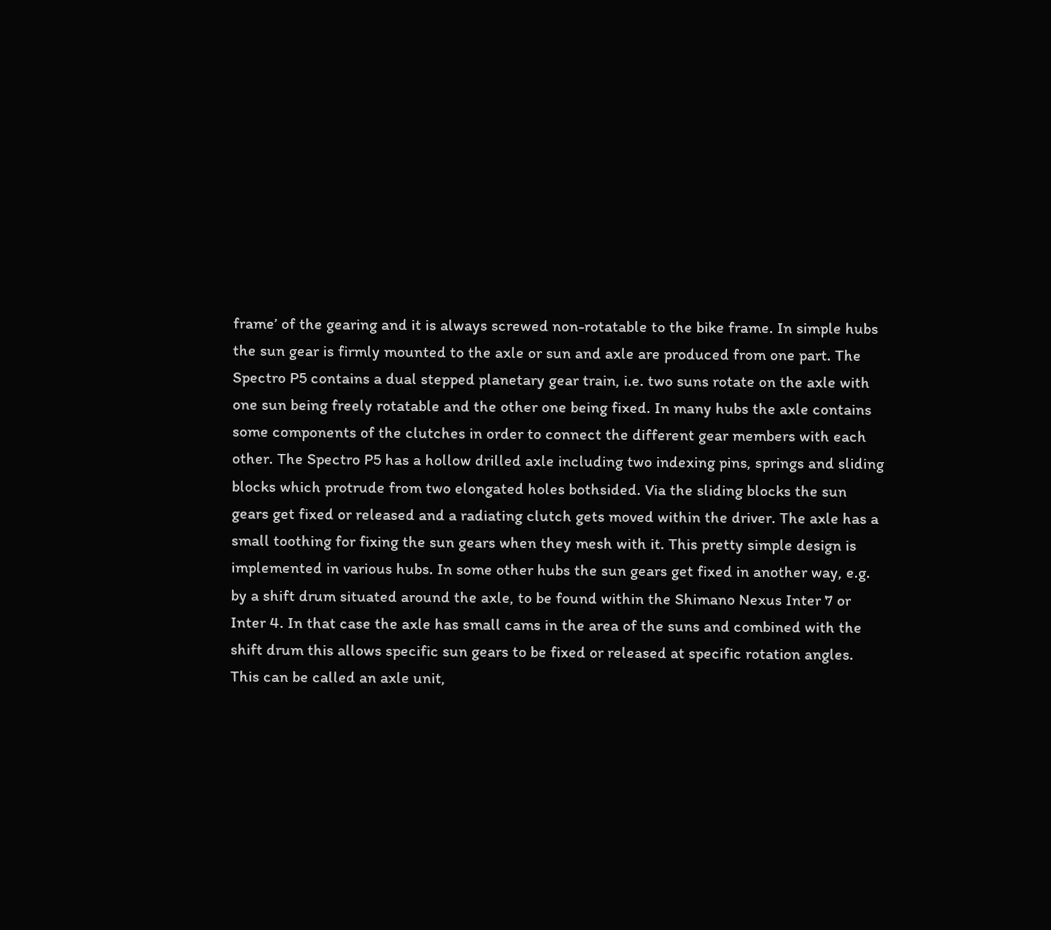frame’ of the gearing and it is always screwed non-rotatable to the bike frame. In simple hubs the sun gear is firmly mounted to the axle or sun and axle are produced from one part. The Spectro P5 contains a dual stepped planetary gear train, i.e. two suns rotate on the axle with one sun being freely rotatable and the other one being fixed. In many hubs the axle contains some components of the clutches in order to connect the different gear members with each other. The Spectro P5 has a hollow drilled axle including two indexing pins, springs and sliding blocks which protrude from two elongated holes bothsided. Via the sliding blocks the sun gears get fixed or released and a radiating clutch gets moved within the driver. The axle has a small toothing for fixing the sun gears when they mesh with it. This pretty simple design is implemented in various hubs. In some other hubs the sun gears get fixed in another way, e.g. by a shift drum situated around the axle, to be found within the Shimano Nexus Inter 7 or Inter 4. In that case the axle has small cams in the area of the suns and combined with the shift drum this allows specific sun gears to be fixed or released at specific rotation angles. This can be called an axle unit,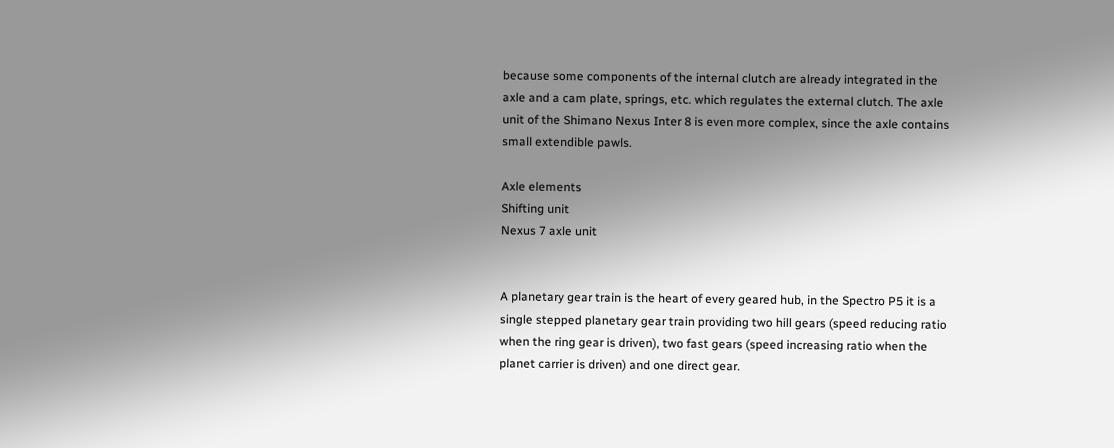because some components of the internal clutch are already integrated in the axle and a cam plate, springs, etc. which regulates the external clutch. The axle unit of the Shimano Nexus Inter 8 is even more complex, since the axle contains small extendible pawls.

Axle elements
Shifting unit
Nexus 7 axle unit


A planetary gear train is the heart of every geared hub, in the Spectro P5 it is a single stepped planetary gear train providing two hill gears (speed reducing ratio when the ring gear is driven), two fast gears (speed increasing ratio when the planet carrier is driven) and one direct gear.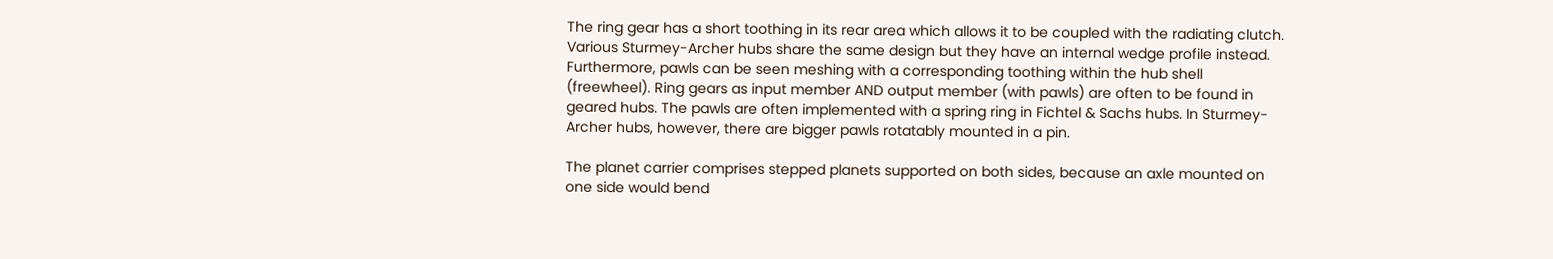The ring gear has a short toothing in its rear area which allows it to be coupled with the radiating clutch. Various Sturmey-Archer hubs share the same design but they have an internal wedge profile instead. Furthermore, pawls can be seen meshing with a corresponding toothing within the hub shell (freewheel). Ring gears as input member AND output member (with pawls) are often to be found in geared hubs. The pawls are often implemented with a spring ring in Fichtel & Sachs hubs. In Sturmey-Archer hubs, however, there are bigger pawls rotatably mounted in a pin.

The planet carrier comprises stepped planets supported on both sides, because an axle mounted on one side would bend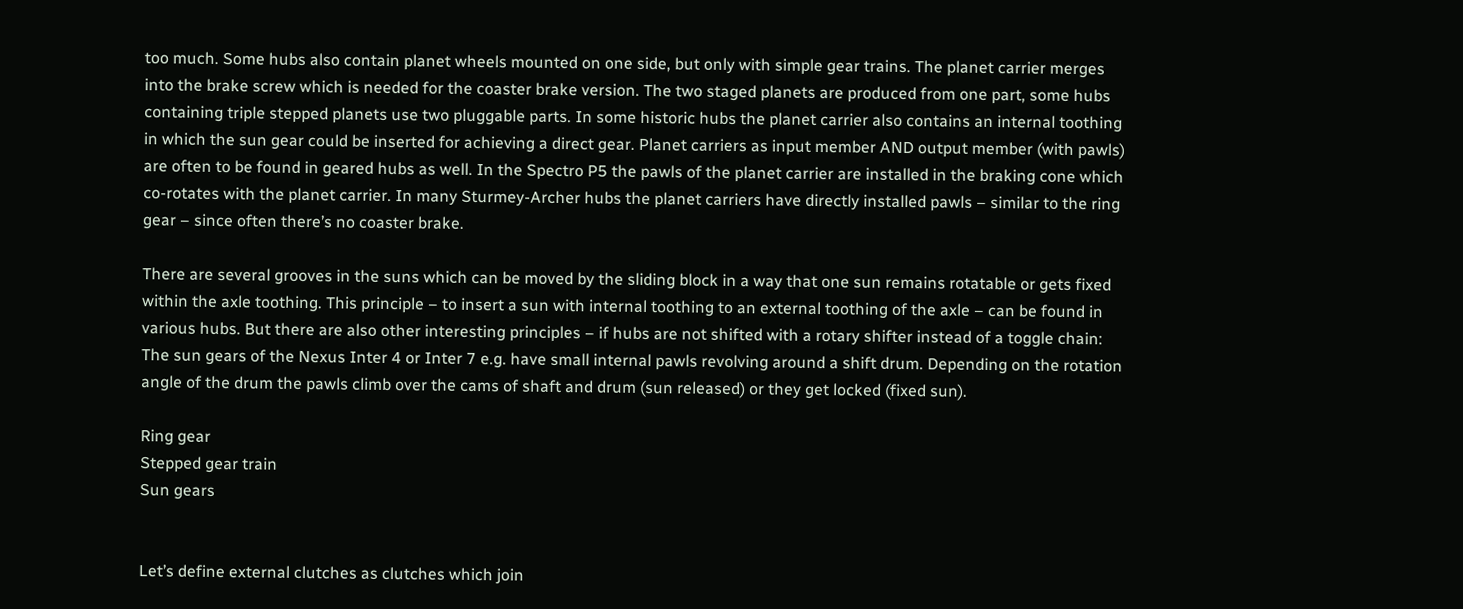too much. Some hubs also contain planet wheels mounted on one side, but only with simple gear trains. The planet carrier merges into the brake screw which is needed for the coaster brake version. The two staged planets are produced from one part, some hubs containing triple stepped planets use two pluggable parts. In some historic hubs the planet carrier also contains an internal toothing in which the sun gear could be inserted for achieving a direct gear. Planet carriers as input member AND output member (with pawls) are often to be found in geared hubs as well. In the Spectro P5 the pawls of the planet carrier are installed in the braking cone which co-rotates with the planet carrier. In many Sturmey-Archer hubs the planet carriers have directly installed pawls – similar to the ring gear – since often there’s no coaster brake.

There are several grooves in the suns which can be moved by the sliding block in a way that one sun remains rotatable or gets fixed within the axle toothing. This principle – to insert a sun with internal toothing to an external toothing of the axle – can be found in various hubs. But there are also other interesting principles – if hubs are not shifted with a rotary shifter instead of a toggle chain: The sun gears of the Nexus Inter 4 or Inter 7 e.g. have small internal pawls revolving around a shift drum. Depending on the rotation angle of the drum the pawls climb over the cams of shaft and drum (sun released) or they get locked (fixed sun).

Ring gear
Stepped gear train
Sun gears


Let’s define external clutches as clutches which join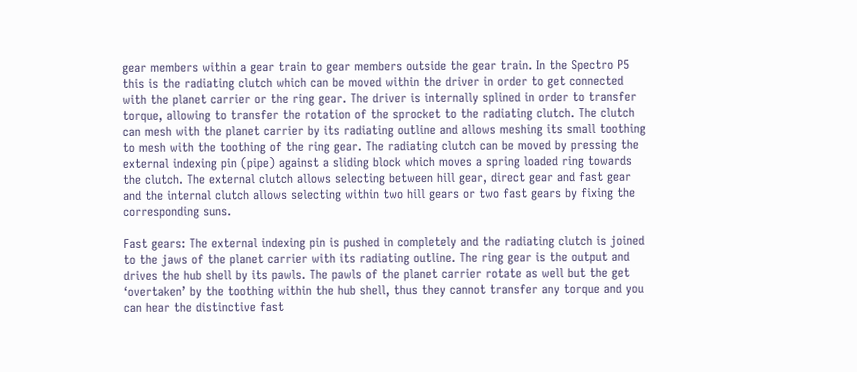gear members within a gear train to gear members outside the gear train. In the Spectro P5 this is the radiating clutch which can be moved within the driver in order to get connected with the planet carrier or the ring gear. The driver is internally splined in order to transfer torque, allowing to transfer the rotation of the sprocket to the radiating clutch. The clutch can mesh with the planet carrier by its radiating outline and allows meshing its small toothing to mesh with the toothing of the ring gear. The radiating clutch can be moved by pressing the external indexing pin (pipe) against a sliding block which moves a spring loaded ring towards the clutch. The external clutch allows selecting between hill gear, direct gear and fast gear and the internal clutch allows selecting within two hill gears or two fast gears by fixing the corresponding suns.

Fast gears: The external indexing pin is pushed in completely and the radiating clutch is joined to the jaws of the planet carrier with its radiating outline. The ring gear is the output and drives the hub shell by its pawls. The pawls of the planet carrier rotate as well but the get ‘overtaken’ by the toothing within the hub shell, thus they cannot transfer any torque and you can hear the distinctive fast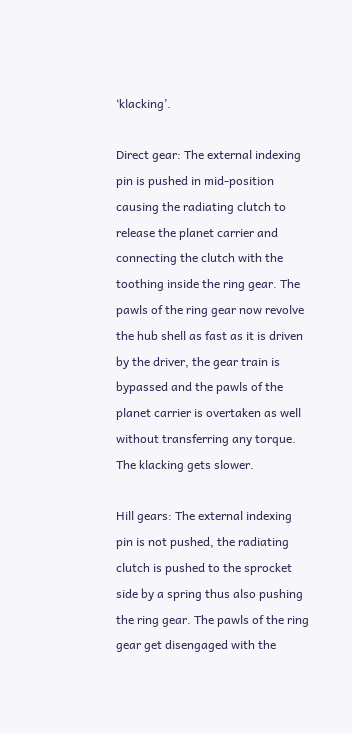‘klacking’.

Direct gear: The external indexing pin is pushed in mid-position causing the radiating clutch to release the planet carrier and connecting the clutch with the toothing inside the ring gear. The pawls of the ring gear now revolve the hub shell as fast as it is driven by the driver, the gear train is bypassed and the pawls of the planet carrier is overtaken as well without transferring any torque. The klacking gets slower.

Hill gears: The external indexing pin is not pushed, the radiating clutch is pushed to the sprocket side by a spring thus also pushing the ring gear. The pawls of the ring gear get disengaged with the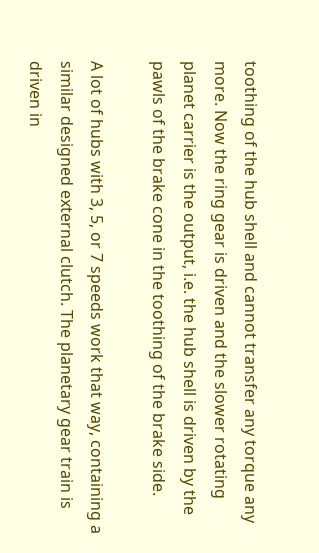toothing of the hub shell and cannot transfer any torque any more. Now the ring gear is driven and the slower rotating planet carrier is the output, i.e. the hub shell is driven by the pawls of the brake cone in the toothing of the brake side.

A lot of hubs with 3, 5, or 7 speeds work that way, containing a similar designed external clutch. The planetary gear train is driven in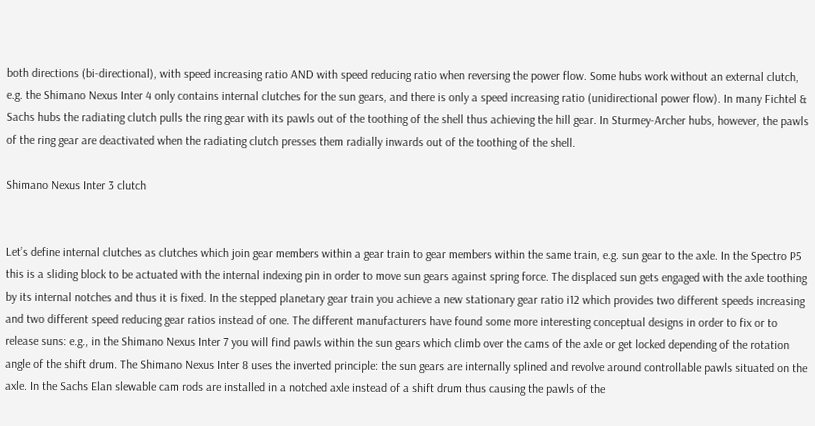both directions (bi-directional), with speed increasing ratio AND with speed reducing ratio when reversing the power flow. Some hubs work without an external clutch, e.g. the Shimano Nexus Inter 4 only contains internal clutches for the sun gears, and there is only a speed increasing ratio (unidirectional power flow). In many Fichtel & Sachs hubs the radiating clutch pulls the ring gear with its pawls out of the toothing of the shell thus achieving the hill gear. In Sturmey-Archer hubs, however, the pawls of the ring gear are deactivated when the radiating clutch presses them radially inwards out of the toothing of the shell.

Shimano Nexus Inter 3 clutch


Let’s define internal clutches as clutches which join gear members within a gear train to gear members within the same train, e.g. sun gear to the axle. In the Spectro P5 this is a sliding block to be actuated with the internal indexing pin in order to move sun gears against spring force. The displaced sun gets engaged with the axle toothing by its internal notches and thus it is fixed. In the stepped planetary gear train you achieve a new stationary gear ratio i12 which provides two different speeds increasing and two different speed reducing gear ratios instead of one. The different manufacturers have found some more interesting conceptual designs in order to fix or to release suns: e.g., in the Shimano Nexus Inter 7 you will find pawls within the sun gears which climb over the cams of the axle or get locked depending of the rotation angle of the shift drum. The Shimano Nexus Inter 8 uses the inverted principle: the sun gears are internally splined and revolve around controllable pawls situated on the axle. In the Sachs Elan slewable cam rods are installed in a notched axle instead of a shift drum thus causing the pawls of the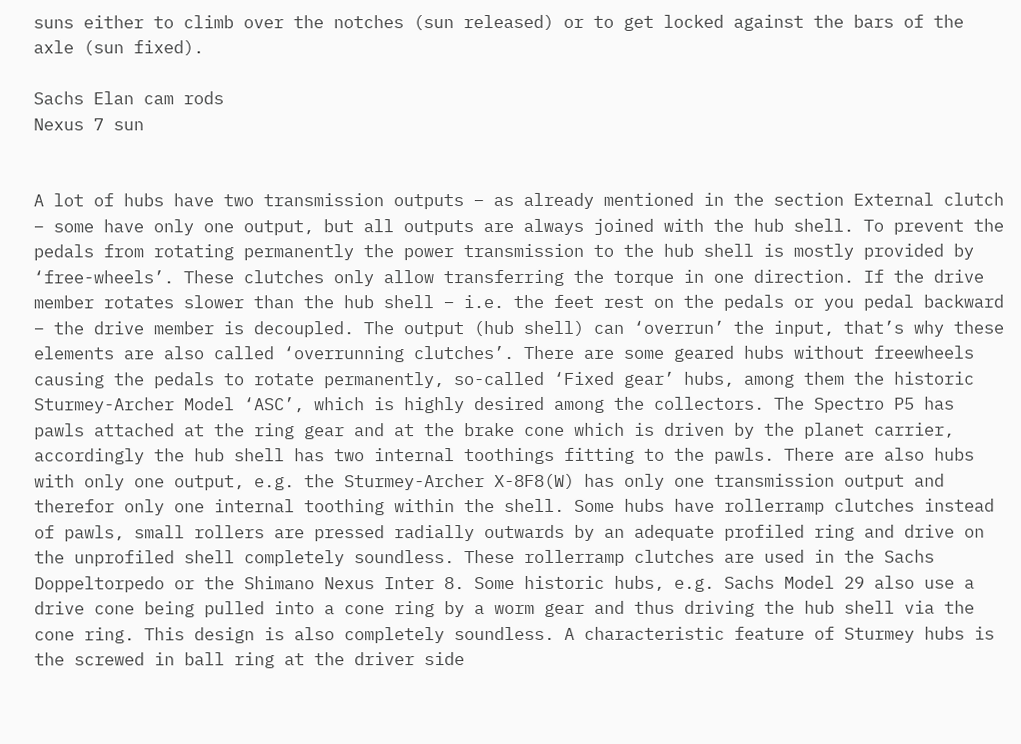suns either to climb over the notches (sun released) or to get locked against the bars of the axle (sun fixed).

Sachs Elan cam rods
Nexus 7 sun


A lot of hubs have two transmission outputs – as already mentioned in the section External clutch – some have only one output, but all outputs are always joined with the hub shell. To prevent the pedals from rotating permanently the power transmission to the hub shell is mostly provided by ‘free-wheels’. These clutches only allow transferring the torque in one direction. If the drive member rotates slower than the hub shell – i.e. the feet rest on the pedals or you pedal backward – the drive member is decoupled. The output (hub shell) can ‘overrun’ the input, that’s why these elements are also called ‘overrunning clutches’. There are some geared hubs without freewheels causing the pedals to rotate permanently, so-called ‘Fixed gear’ hubs, among them the historic Sturmey-Archer Model ‘ASC’, which is highly desired among the collectors. The Spectro P5 has pawls attached at the ring gear and at the brake cone which is driven by the planet carrier, accordingly the hub shell has two internal toothings fitting to the pawls. There are also hubs with only one output, e.g. the Sturmey-Archer X-8F8(W) has only one transmission output and therefor only one internal toothing within the shell. Some hubs have rollerramp clutches instead of pawls, small rollers are pressed radially outwards by an adequate profiled ring and drive on the unprofiled shell completely soundless. These rollerramp clutches are used in the Sachs Doppeltorpedo or the Shimano Nexus Inter 8. Some historic hubs, e.g. Sachs Model 29 also use a drive cone being pulled into a cone ring by a worm gear and thus driving the hub shell via the cone ring. This design is also completely soundless. A characteristic feature of Sturmey hubs is the screwed in ball ring at the driver side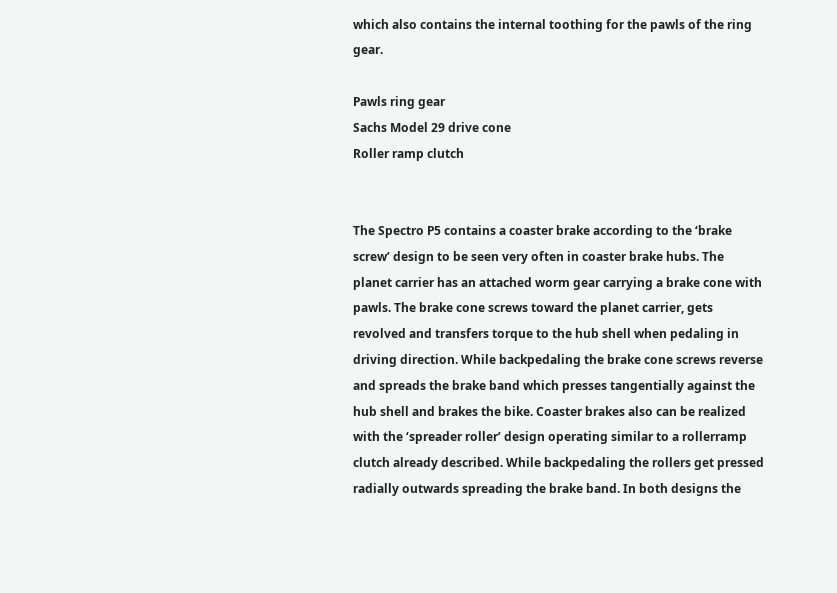which also contains the internal toothing for the pawls of the ring gear.

Pawls ring gear
Sachs Model 29 drive cone
Roller ramp clutch


The Spectro P5 contains a coaster brake according to the ‘brake screw’ design to be seen very often in coaster brake hubs. The planet carrier has an attached worm gear carrying a brake cone with pawls. The brake cone screws toward the planet carrier, gets revolved and transfers torque to the hub shell when pedaling in driving direction. While backpedaling the brake cone screws reverse and spreads the brake band which presses tangentially against the hub shell and brakes the bike. Coaster brakes also can be realized with the ‘spreader roller’ design operating similar to a rollerramp clutch already described. While backpedaling the rollers get pressed radially outwards spreading the brake band. In both designs the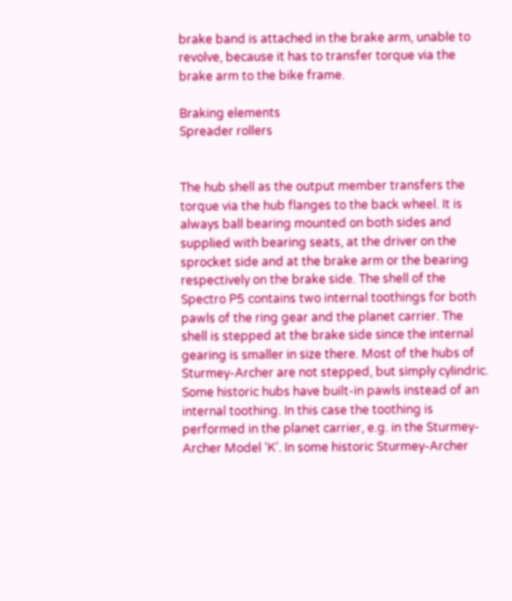brake band is attached in the brake arm, unable to revolve, because it has to transfer torque via the brake arm to the bike frame.

Braking elements
Spreader rollers


The hub shell as the output member transfers the torque via the hub flanges to the back wheel. It is always ball bearing mounted on both sides and supplied with bearing seats, at the driver on the sprocket side and at the brake arm or the bearing respectively on the brake side. The shell of the Spectro P5 contains two internal toothings for both pawls of the ring gear and the planet carrier. The shell is stepped at the brake side since the internal gearing is smaller in size there. Most of the hubs of Sturmey-Archer are not stepped, but simply cylindric. Some historic hubs have built-in pawls instead of an internal toothing. In this case the toothing is performed in the planet carrier, e.g. in the Sturmey-Archer Model ‘K’. In some historic Sturmey-Archer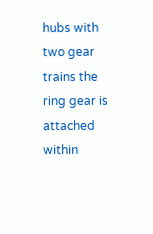hubs with two gear trains the ring gear is attached within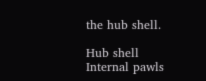the hub shell.

Hub shell
Internal pawls